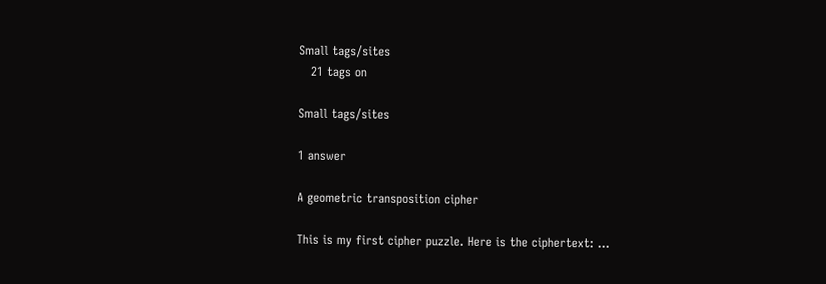Small tags/sites
   21 tags on

Small tags/sites

1 answer

A geometric transposition cipher

This is my first cipher puzzle. Here is the ciphertext: ...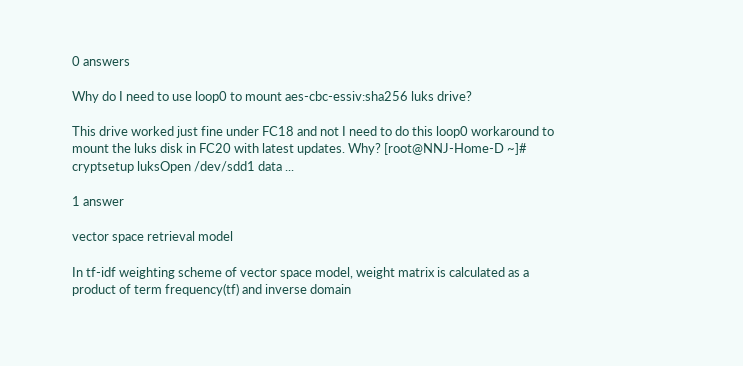0 answers

Why do I need to use loop0 to mount aes-cbc-essiv:sha256 luks drive?

This drive worked just fine under FC18 and not I need to do this loop0 workaround to mount the luks disk in FC20 with latest updates. Why? [root@NNJ-Home-D ~]# cryptsetup luksOpen /dev/sdd1 data ...

1 answer

vector space retrieval model

In tf-idf weighting scheme of vector space model, weight matrix is calculated as a product of term frequency(tf) and inverse domain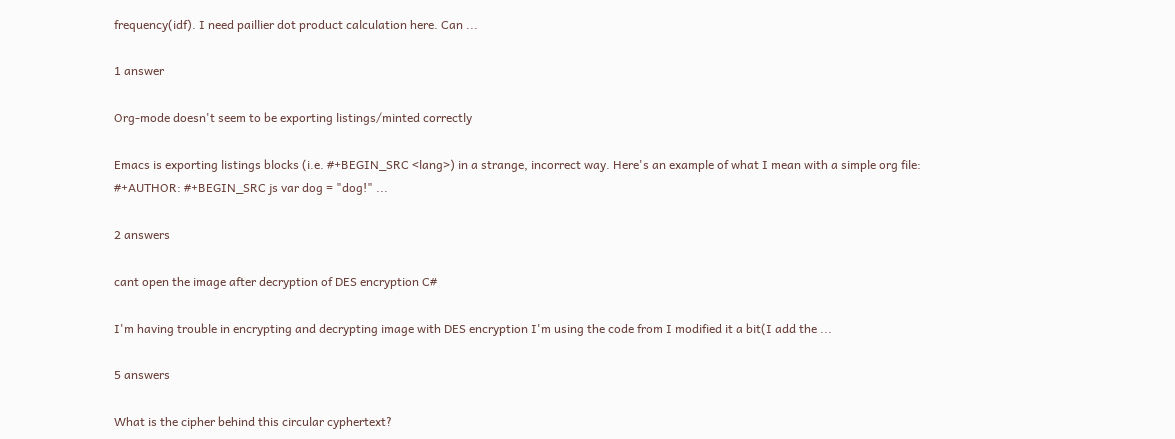frequency(idf). I need paillier dot product calculation here. Can ...

1 answer

Org-mode doesn't seem to be exporting listings/minted correctly

Emacs is exporting listings blocks (i.e. #+BEGIN_SRC <lang>) in a strange, incorrect way. Here's an example of what I mean with a simple org file: #+AUTHOR: #+BEGIN_SRC js var dog = "dog!" ...

2 answers

cant open the image after decryption of DES encryption C#

I'm having trouble in encrypting and decrypting image with DES encryption I'm using the code from I modified it a bit(I add the ...

5 answers

What is the cipher behind this circular cyphertext?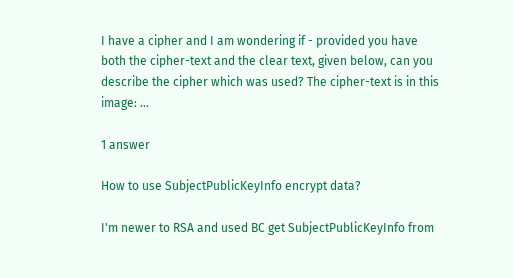I have a cipher and I am wondering if - provided you have both the cipher-text and the clear text, given below, can you describe the cipher which was used? The cipher-text is in this image: ...

1 answer

How to use SubjectPublicKeyInfo encrypt data?

I'm newer to RSA and used BC get SubjectPublicKeyInfo from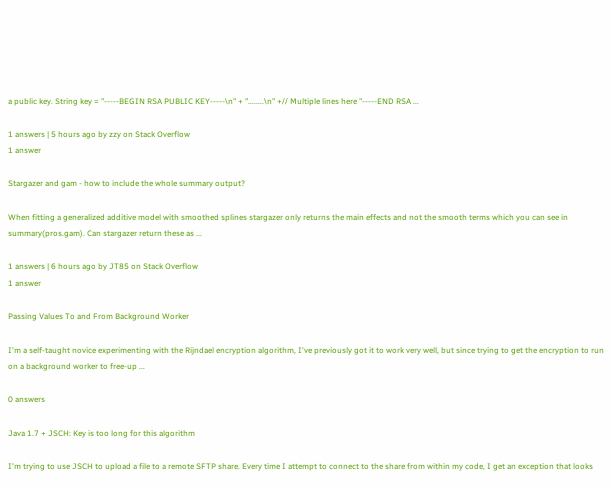a public key. String key = "-----BEGIN RSA PUBLIC KEY-----\n" + "........\n" +// Multiple lines here "-----END RSA ...

1 answers | 5 hours ago by zzy on Stack Overflow
1 answer

Stargazer and gam - how to include the whole summary output?

When fitting a generalized additive model with smoothed splines stargazer only returns the main effects and not the smooth terms which you can see in summary(pros.gam). Can stargazer return these as ...

1 answers | 6 hours ago by JT85 on Stack Overflow
1 answer

Passing Values To and From Background Worker

I'm a self-taught novice experimenting with the Rijndael encryption algorithm, I've previously got it to work very well, but since trying to get the encryption to run on a background worker to free-up ...

0 answers

Java 1.7 + JSCH: Key is too long for this algorithm

I'm trying to use JSCH to upload a file to a remote SFTP share. Every time I attempt to connect to the share from within my code, I get an exception that looks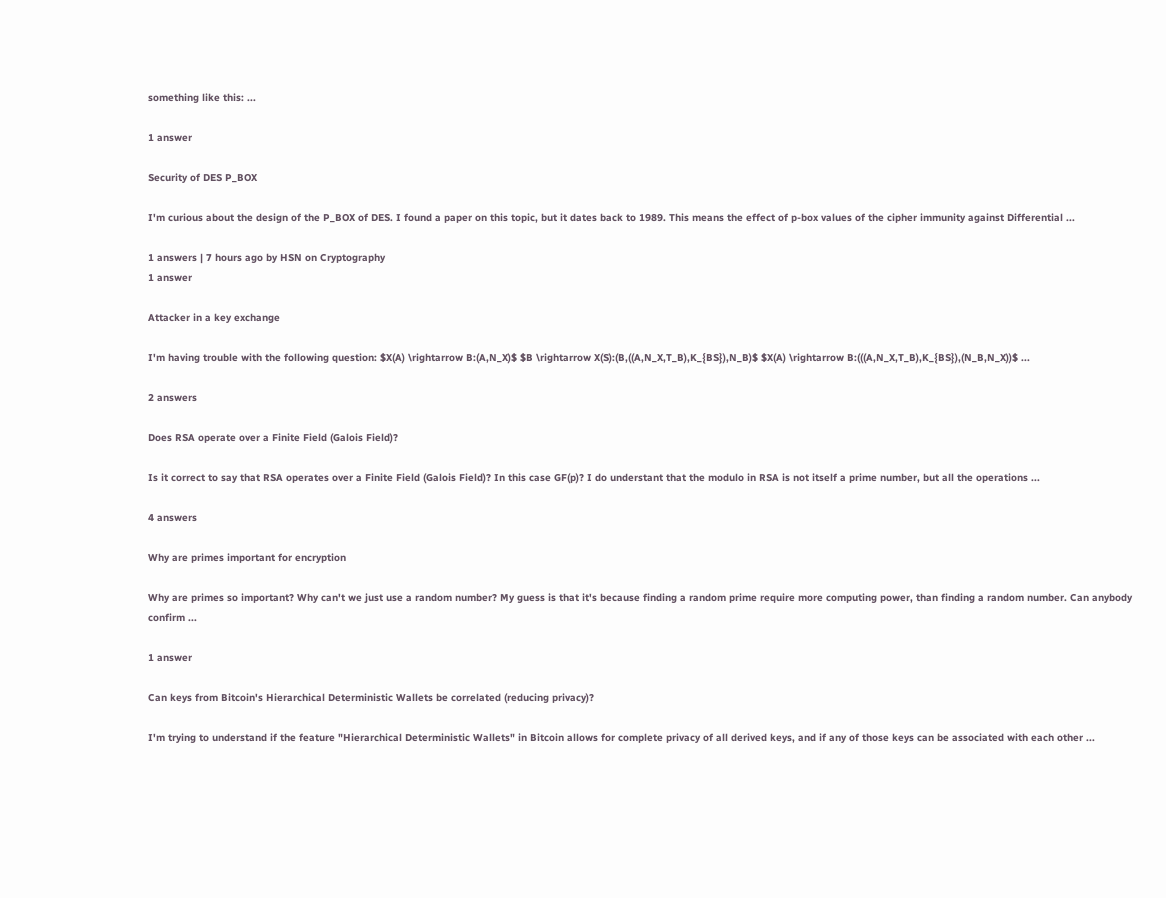something like this: ...

1 answer

Security of DES P_BOX

I'm curious about the design of the P_BOX of DES. I found a paper on this topic, but it dates back to 1989. This means the effect of p-box values of the cipher immunity against Differential ...

1 answers | 7 hours ago by HSN on Cryptography
1 answer

Attacker in a key exchange

I'm having trouble with the following question: $X(A) \rightarrow B:(A,N_X)$ $B \rightarrow X(S):(B,((A,N_X,T_B),K_{BS}),N_B)$ $X(A) \rightarrow B:(((A,N_X,T_B),K_{BS}),(N_B,N_X))$ ...

2 answers

Does RSA operate over a Finite Field (Galois Field)?

Is it correct to say that RSA operates over a Finite Field (Galois Field)? In this case GF(p)? I do understant that the modulo in RSA is not itself a prime number, but all the operations ...

4 answers

Why are primes important for encryption

Why are primes so important? Why can't we just use a random number? My guess is that it's because finding a random prime require more computing power, than finding a random number. Can anybody confirm ...

1 answer

Can keys from Bitcoin's Hierarchical Deterministic Wallets be correlated (reducing privacy)?

I'm trying to understand if the feature "Hierarchical Deterministic Wallets" in Bitcoin allows for complete privacy of all derived keys, and if any of those keys can be associated with each other ...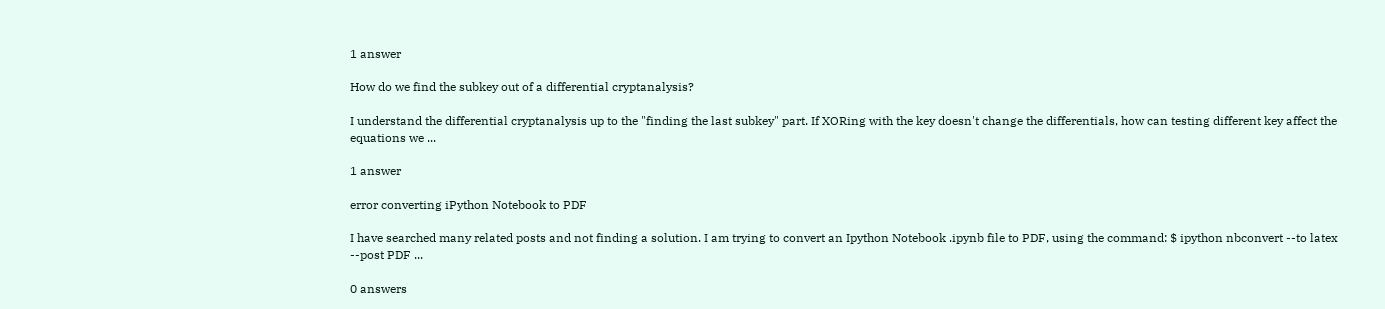1 answer

How do we find the subkey out of a differential cryptanalysis?

I understand the differential cryptanalysis up to the "finding the last subkey" part. If XORing with the key doesn't change the differentials, how can testing different key affect the equations we ...

1 answer

error converting iPython Notebook to PDF

I have searched many related posts and not finding a solution. I am trying to convert an Ipython Notebook .ipynb file to PDF, using the command: $ ipython nbconvert --to latex --post PDF ...

0 answers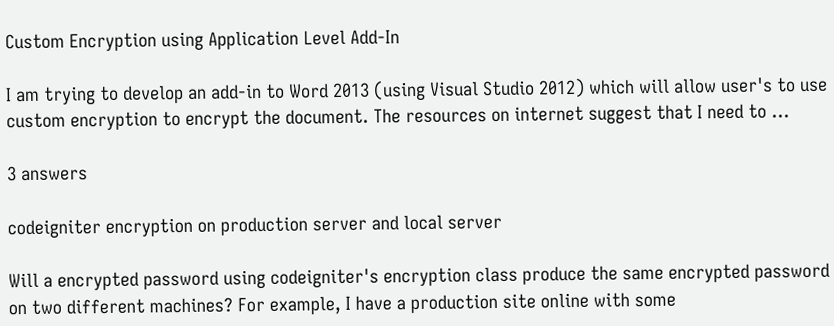Custom Encryption using Application Level Add-In

I am trying to develop an add-in to Word 2013 (using Visual Studio 2012) which will allow user's to use custom encryption to encrypt the document. The resources on internet suggest that I need to ...

3 answers

codeigniter encryption on production server and local server

Will a encrypted password using codeigniter's encryption class produce the same encrypted password on two different machines? For example, I have a production site online with some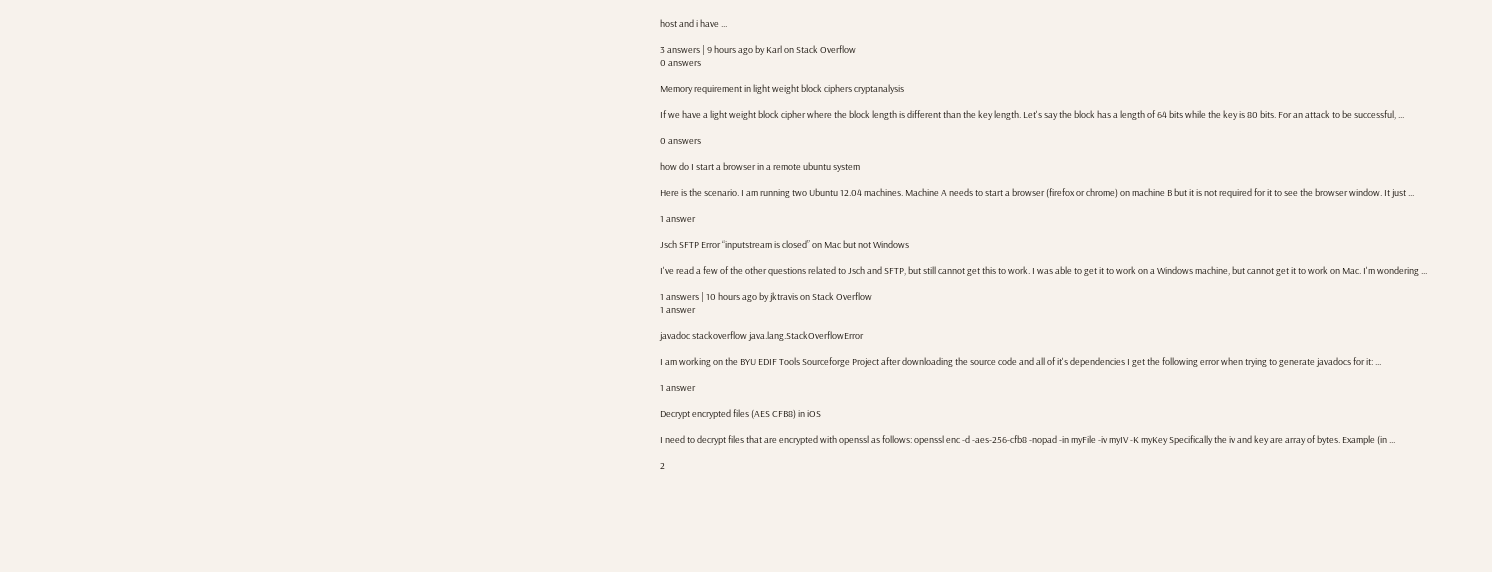host and i have ...

3 answers | 9 hours ago by Karl on Stack Overflow
0 answers

Memory requirement in light weight block ciphers cryptanalysis

If we have a light weight block cipher where the block length is different than the key length. Let's say the block has a length of 64 bits while the key is 80 bits. For an attack to be successful, ...

0 answers

how do I start a browser in a remote ubuntu system

Here is the scenario. I am running two Ubuntu 12.04 machines. Machine A needs to start a browser (firefox or chrome) on machine B but it is not required for it to see the browser window. It just ...

1 answer

Jsch SFTP Error “inputstream is closed” on Mac but not Windows

I've read a few of the other questions related to Jsch and SFTP, but still cannot get this to work. I was able to get it to work on a Windows machine, but cannot get it to work on Mac. I'm wondering ...

1 answers | 10 hours ago by jktravis on Stack Overflow
1 answer

javadoc stackoverflow java.lang.StackOverflowError

I am working on the BYU EDIF Tools Sourceforge Project after downloading the source code and all of it's dependencies I get the following error when trying to generate javadocs for it: ...

1 answer

Decrypt encrypted files (AES CFB8) in iOS

I need to decrypt files that are encrypted with openssl as follows: openssl enc -d -aes-256-cfb8 -nopad -in myFile -iv myIV -K myKey Specifically the iv and key are array of bytes. Example (in ...

2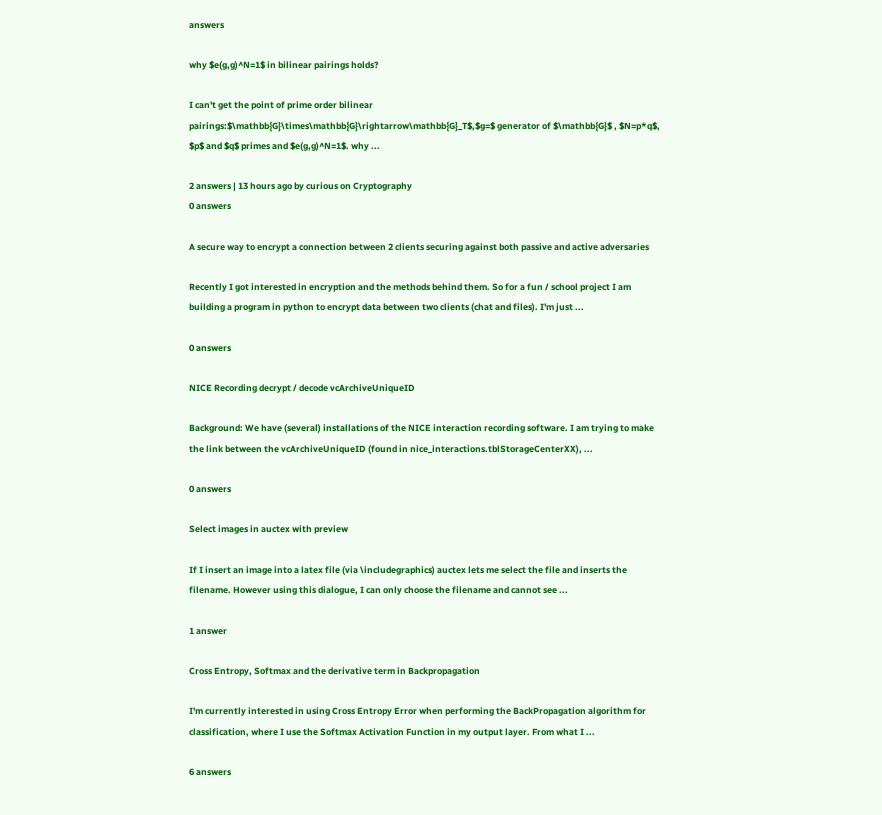answers

why $e(g,g)^N=1$ in bilinear pairings holds?

I can't get the point of prime order bilinear pairings:$\mathbb{G}\times\mathbb{G}\rightarrow\mathbb{G}_T$,$g=$ generator of $\mathbb{G}$ , $N=p*q$, $p$ and $q$ primes and $e(g,g)^N=1$. why ...

2 answers | 13 hours ago by curious on Cryptography
0 answers

A secure way to encrypt a connection between 2 clients securing against both passive and active adversaries

Recently I got interested in encryption and the methods behind them. So for a fun / school project I am building a program in python to encrypt data between two clients (chat and files). I'm just ...

0 answers

NICE Recording decrypt / decode vcArchiveUniqueID

Background: We have (several) installations of the NICE interaction recording software. I am trying to make the link between the vcArchiveUniqueID (found in nice_interactions.tblStorageCenterXX), ...

0 answers

Select images in auctex with preview

If I insert an image into a latex file (via \includegraphics) auctex lets me select the file and inserts the filename. However using this dialogue, I can only choose the filename and cannot see ...

1 answer

Cross Entropy, Softmax and the derivative term in Backpropagation

I'm currently interested in using Cross Entropy Error when performing the BackPropagation algorithm for classification, where I use the Softmax Activation Function in my output layer. From what I ...

6 answers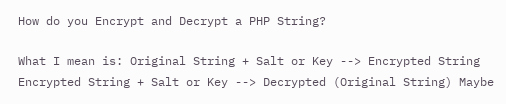How do you Encrypt and Decrypt a PHP String?

What I mean is: Original String + Salt or Key --> Encrypted String Encrypted String + Salt or Key --> Decrypted (Original String) Maybe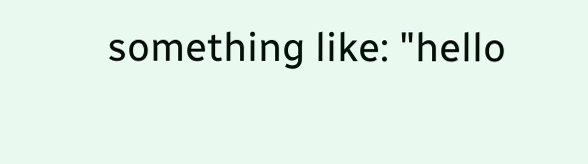something like: "hello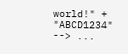world!" + "ABCD1234" --> ...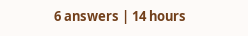6 answers | 14 hours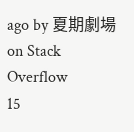ago by 夏期劇場 on Stack Overflow
15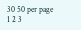30 50 per page
1 2 3